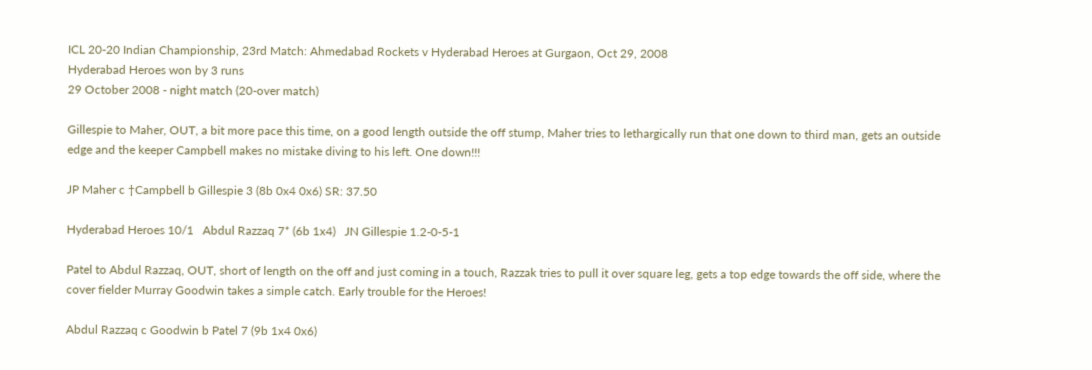ICL 20-20 Indian Championship, 23rd Match: Ahmedabad Rockets v Hyderabad Heroes at Gurgaon, Oct 29, 2008
Hyderabad Heroes won by 3 runs
29 October 2008 - night match (20-over match)

Gillespie to Maher, OUT, a bit more pace this time, on a good length outside the off stump, Maher tries to lethargically run that one down to third man, gets an outside edge and the keeper Campbell makes no mistake diving to his left. One down!!!

JP Maher c †Campbell b Gillespie 3 (8b 0x4 0x6) SR: 37.50

Hyderabad Heroes 10/1   Abdul Razzaq 7* (6b 1x4)   JN Gillespie 1.2-0-5-1

Patel to Abdul Razzaq, OUT, short of length on the off and just coming in a touch, Razzak tries to pull it over square leg, gets a top edge towards the off side, where the cover fielder Murray Goodwin takes a simple catch. Early trouble for the Heroes!

Abdul Razzaq c Goodwin b Patel 7 (9b 1x4 0x6)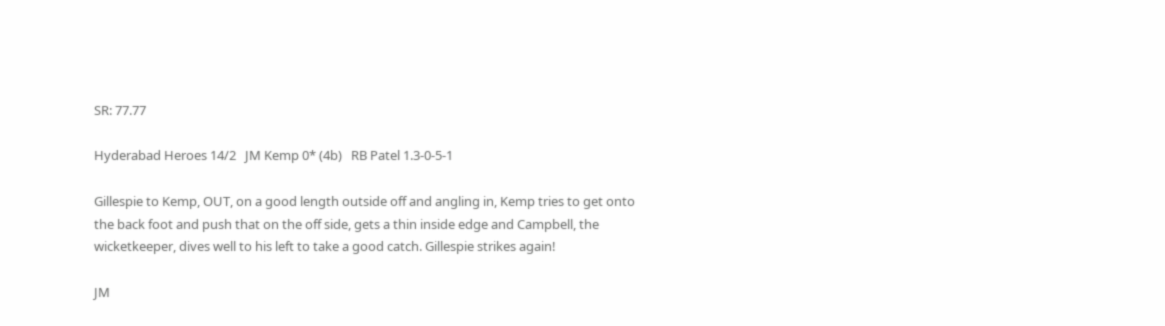SR: 77.77

Hyderabad Heroes 14/2   JM Kemp 0* (4b)   RB Patel 1.3-0-5-1

Gillespie to Kemp, OUT, on a good length outside off and angling in, Kemp tries to get onto the back foot and push that on the off side, gets a thin inside edge and Campbell, the wicketkeeper, dives well to his left to take a good catch. Gillespie strikes again!

JM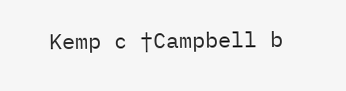Kemp c †Campbell b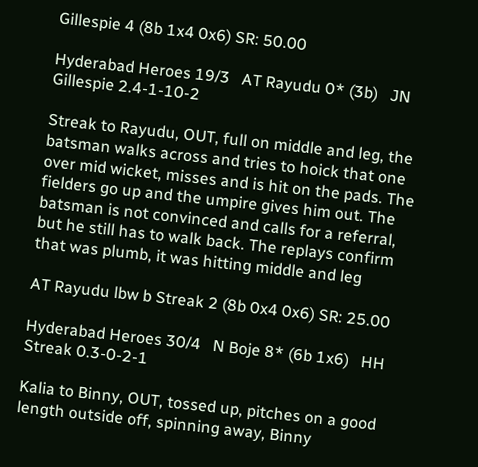Gillespie 4 (8b 1x4 0x6) SR: 50.00

Hyderabad Heroes 19/3   AT Rayudu 0* (3b)   JN Gillespie 2.4-1-10-2

Streak to Rayudu, OUT, full on middle and leg, the batsman walks across and tries to hoick that one over mid wicket, misses and is hit on the pads. The fielders go up and the umpire gives him out. The batsman is not convinced and calls for a referral, but he still has to walk back. The replays confirm that was plumb, it was hitting middle and leg

AT Rayudu lbw b Streak 2 (8b 0x4 0x6) SR: 25.00

Hyderabad Heroes 30/4   N Boje 8* (6b 1x6)   HH Streak 0.3-0-2-1

Kalia to Binny, OUT, tossed up, pitches on a good length outside off, spinning away, Binny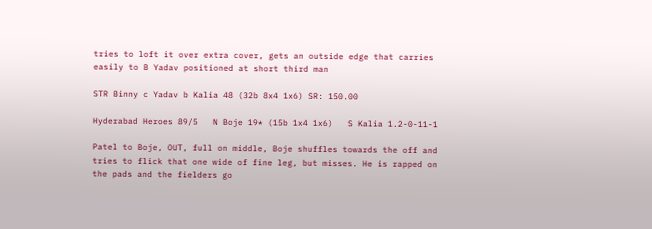tries to loft it over extra cover, gets an outside edge that carries easily to B Yadav positioned at short third man

STR Binny c Yadav b Kalia 48 (32b 8x4 1x6) SR: 150.00

Hyderabad Heroes 89/5   N Boje 19* (15b 1x4 1x6)   S Kalia 1.2-0-11-1

Patel to Boje, OUT, full on middle, Boje shuffles towards the off and tries to flick that one wide of fine leg, but misses. He is rapped on the pads and the fielders go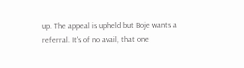up. The appeal is upheld but Boje wants a referral. It's of no avail, that one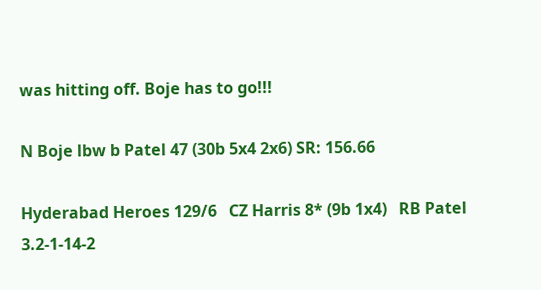was hitting off. Boje has to go!!!

N Boje lbw b Patel 47 (30b 5x4 2x6) SR: 156.66

Hyderabad Heroes 129/6   CZ Harris 8* (9b 1x4)   RB Patel 3.2-1-14-2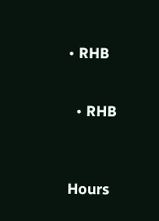• RHB


  • RHB



Hours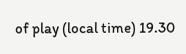of play (local time) 19.30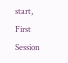start, First Session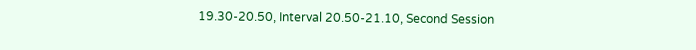19.30-20.50, Interval 20.50-21.10, Second Session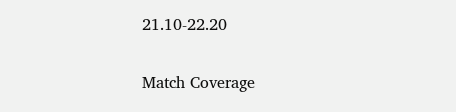21.10-22.20

Match Coverage